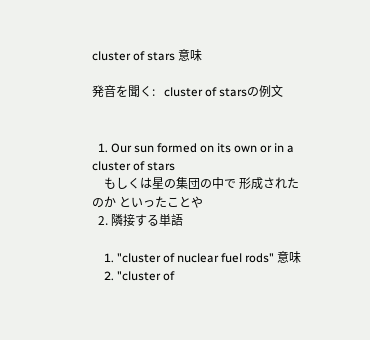cluster of stars 意味

発音を聞く:   cluster of starsの例文


  1. Our sun formed on its own or in a cluster of stars
    もしくは星の集団の中で 形成されたのか といったことや
  2. 隣接する単語

    1. "cluster of nuclear fuel rods" 意味
    2. "cluster of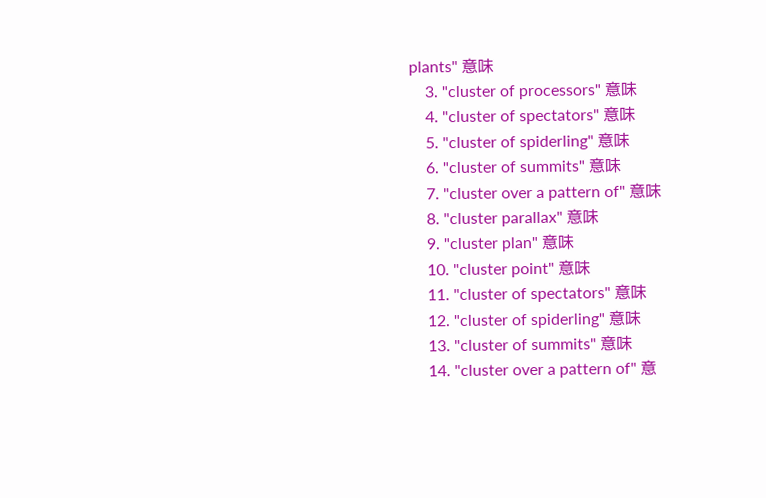plants" 意味
    3. "cluster of processors" 意味
    4. "cluster of spectators" 意味
    5. "cluster of spiderling" 意味
    6. "cluster of summits" 意味
    7. "cluster over a pattern of" 意味
    8. "cluster parallax" 意味
    9. "cluster plan" 意味
    10. "cluster point" 意味
    11. "cluster of spectators" 意味
    12. "cluster of spiderling" 意味
    13. "cluster of summits" 意味
    14. "cluster over a pattern of" 意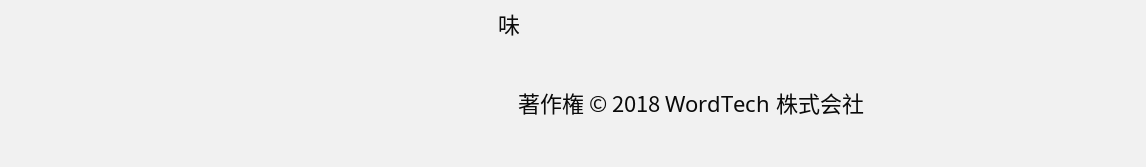味

    著作権 © 2018 WordTech 株式会社